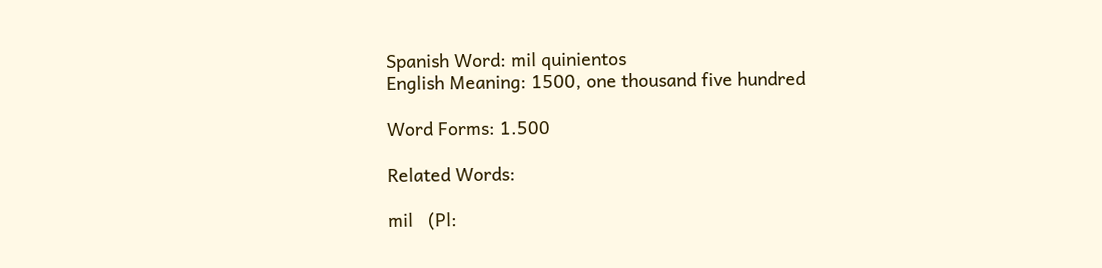Spanish Word: mil quinientos
English Meaning: 1500, one thousand five hundred

Word Forms: 1.500

Related Words:

mil   (Pl: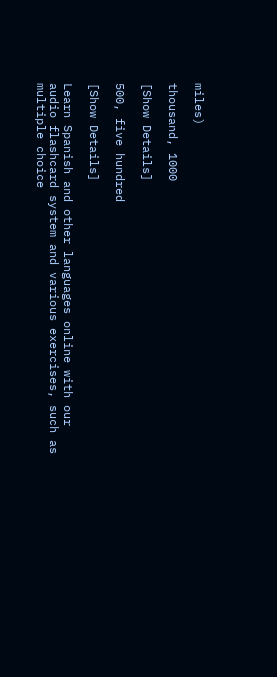miles)

thousand, 1000

[Show Details]

500, five hundred

[Show Details]

Learn Spanish and other languages online with our audio flashcard system and various exercises, such as multiple choice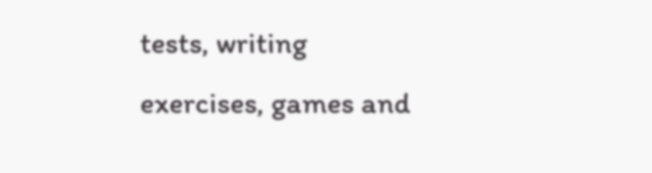tests, writing exercises, games and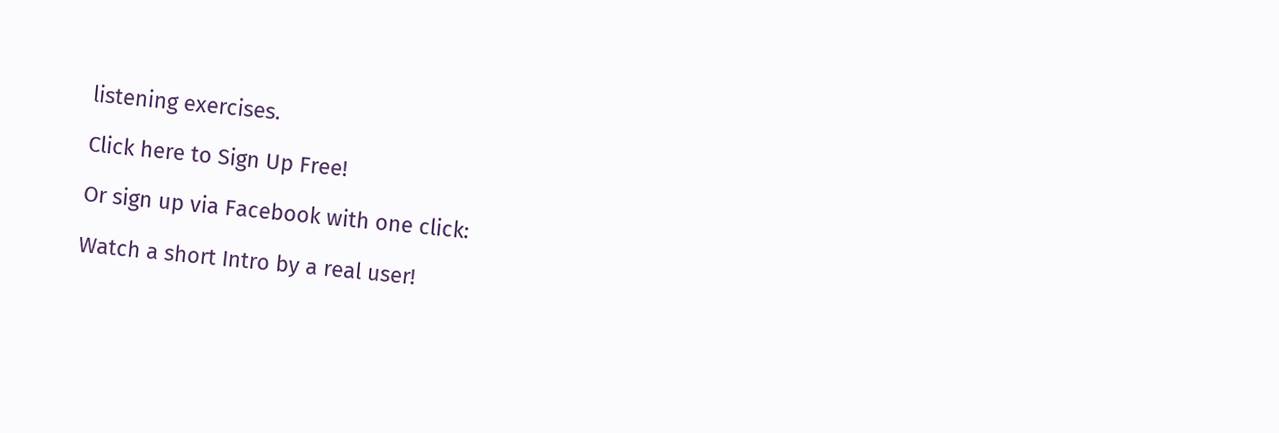listening exercises.

Click here to Sign Up Free!

Or sign up via Facebook with one click:

Watch a short Intro by a real user!